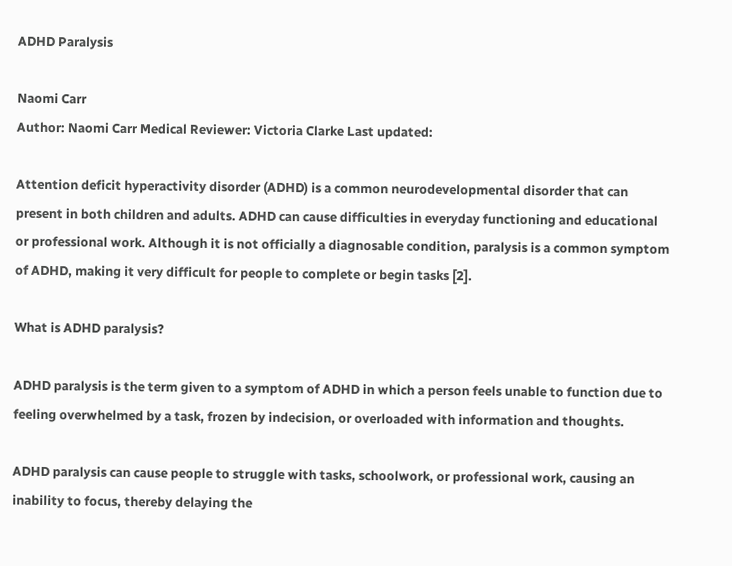ADHD Paralysis

Naomi Carr
Author: Naomi Carr Medical Reviewer: Victoria Clarke Last updated:

Attention deficit hyperactivity disorder (ADHD) is a common neurodevelopmental disorder that can present in both children and adults. ADHD can cause difficulties in everyday functioning and educational or professional work. Although it is not officially a diagnosable condition, paralysis is a common symptom of ADHD, making it very difficult for people to complete or begin tasks [2].

What is ADHD paralysis?

ADHD paralysis is the term given to a symptom of ADHD in which a person feels unable to function due to feeling overwhelmed by a task, frozen by indecision, or overloaded with information and thoughts.

ADHD paralysis can cause people to struggle with tasks, schoolwork, or professional work, causing an inability to focus, thereby delaying the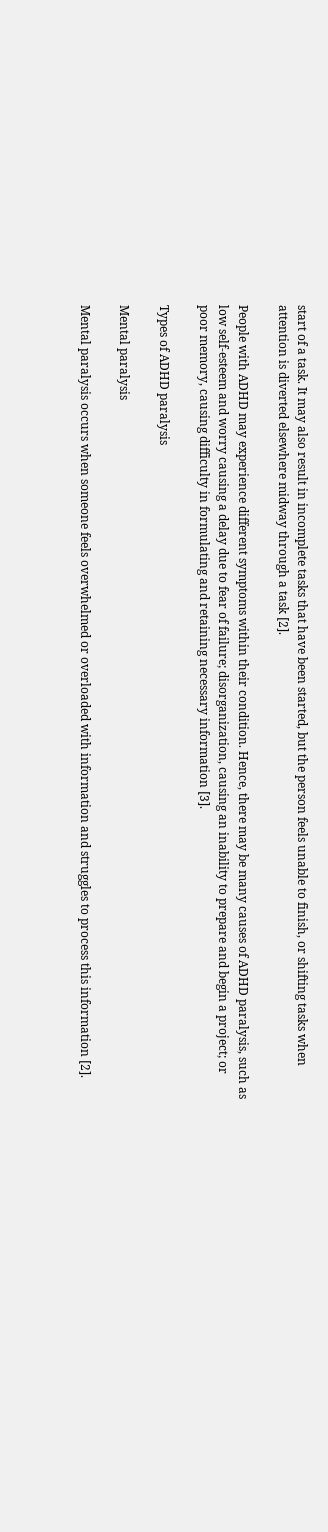start of a task. It may also result in incomplete tasks that have been started, but the person feels unable to finish, or shifting tasks when attention is diverted elsewhere midway through a task [2].

People with ADHD may experience different symptoms within their condition. Hence, there may be many causes of ADHD paralysis, such as low self-esteem and worry causing a delay due to fear of failure; disorganization, causing an inability to prepare and begin a project; or poor memory, causing difficulty in formulating and retaining necessary information [3].

Types of ADHD paralysis

Mental paralysis

Mental paralysis occurs when someone feels overwhelmed or overloaded with information and struggles to process this information [2].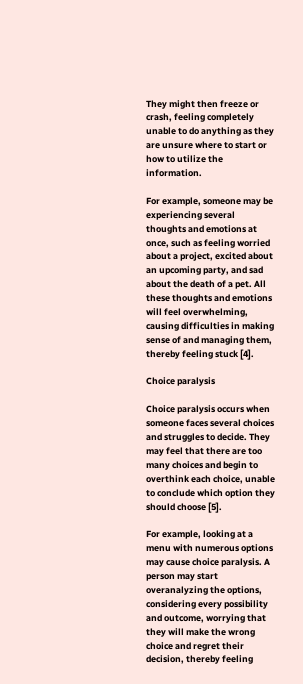They might then freeze or crash, feeling completely unable to do anything as they are unsure where to start or how to utilize the information.

For example, someone may be experiencing several thoughts and emotions at once, such as feeling worried about a project, excited about an upcoming party, and sad about the death of a pet. All these thoughts and emotions will feel overwhelming, causing difficulties in making sense of and managing them, thereby feeling stuck [4].

Choice paralysis

Choice paralysis occurs when someone faces several choices and struggles to decide. They may feel that there are too many choices and begin to overthink each choice, unable to conclude which option they should choose [5].

For example, looking at a menu with numerous options may cause choice paralysis. A person may start overanalyzing the options, considering every possibility and outcome, worrying that they will make the wrong choice and regret their decision, thereby feeling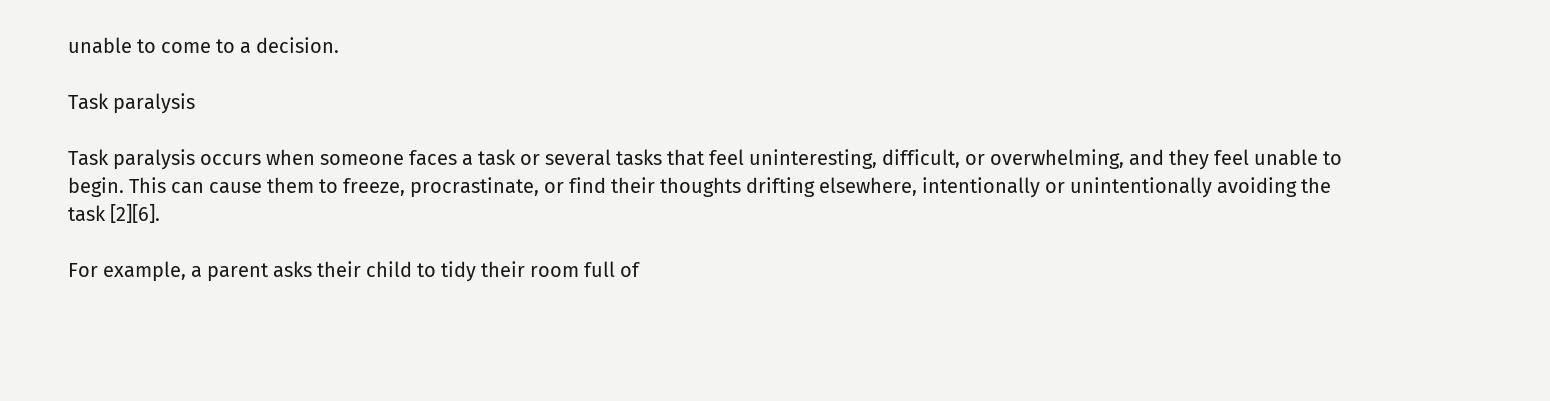unable to come to a decision.

Task paralysis

Task paralysis occurs when someone faces a task or several tasks that feel uninteresting, difficult, or overwhelming, and they feel unable to begin. This can cause them to freeze, procrastinate, or find their thoughts drifting elsewhere, intentionally or unintentionally avoiding the task [2][6].

For example, a parent asks their child to tidy their room full of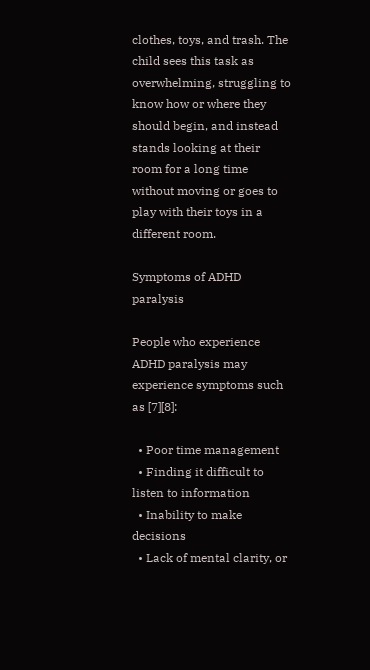clothes, toys, and trash. The child sees this task as overwhelming, struggling to know how or where they should begin, and instead stands looking at their room for a long time without moving or goes to play with their toys in a different room.

Symptoms of ADHD paralysis

People who experience ADHD paralysis may experience symptoms such as [7][8]:

  • Poor time management
  • Finding it difficult to listen to information
  • Inability to make decisions
  • Lack of mental clarity, or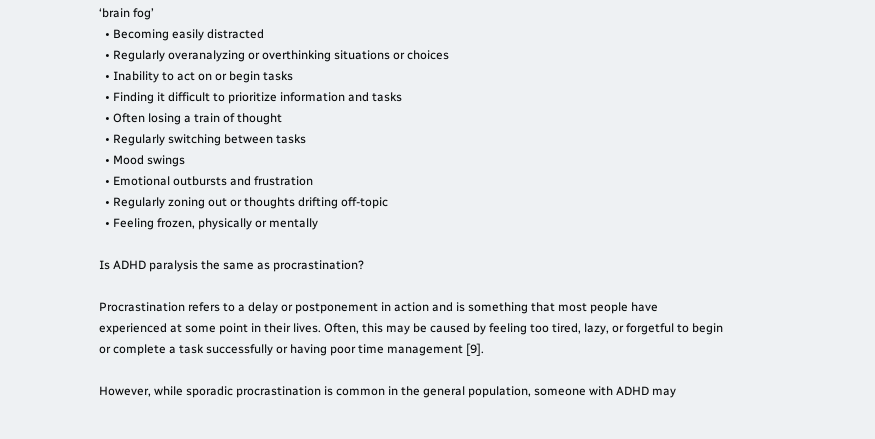‘brain fog’
  • Becoming easily distracted
  • Regularly overanalyzing or overthinking situations or choices
  • Inability to act on or begin tasks
  • Finding it difficult to prioritize information and tasks
  • Often losing a train of thought
  • Regularly switching between tasks
  • Mood swings
  • Emotional outbursts and frustration
  • Regularly zoning out or thoughts drifting off-topic
  • Feeling frozen, physically or mentally

Is ADHD paralysis the same as procrastination?

Procrastination refers to a delay or postponement in action and is something that most people have experienced at some point in their lives. Often, this may be caused by feeling too tired, lazy, or forgetful to begin or complete a task successfully or having poor time management [9].

However, while sporadic procrastination is common in the general population, someone with ADHD may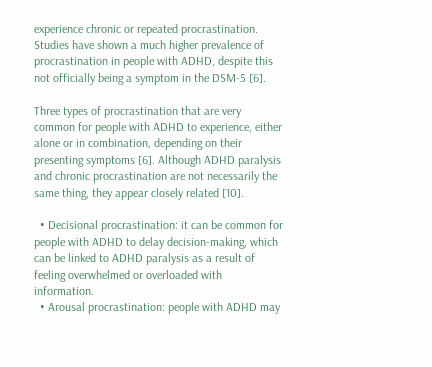experience chronic or repeated procrastination. Studies have shown a much higher prevalence of procrastination in people with ADHD, despite this not officially being a symptom in the DSM-5 [6].

Three types of procrastination that are very common for people with ADHD to experience, either alone or in combination, depending on their presenting symptoms [6]. Although ADHD paralysis and chronic procrastination are not necessarily the same thing, they appear closely related [10].

  • Decisional procrastination: it can be common for people with ADHD to delay decision-making, which can be linked to ADHD paralysis as a result of feeling overwhelmed or overloaded with information.
  • Arousal procrastination: people with ADHD may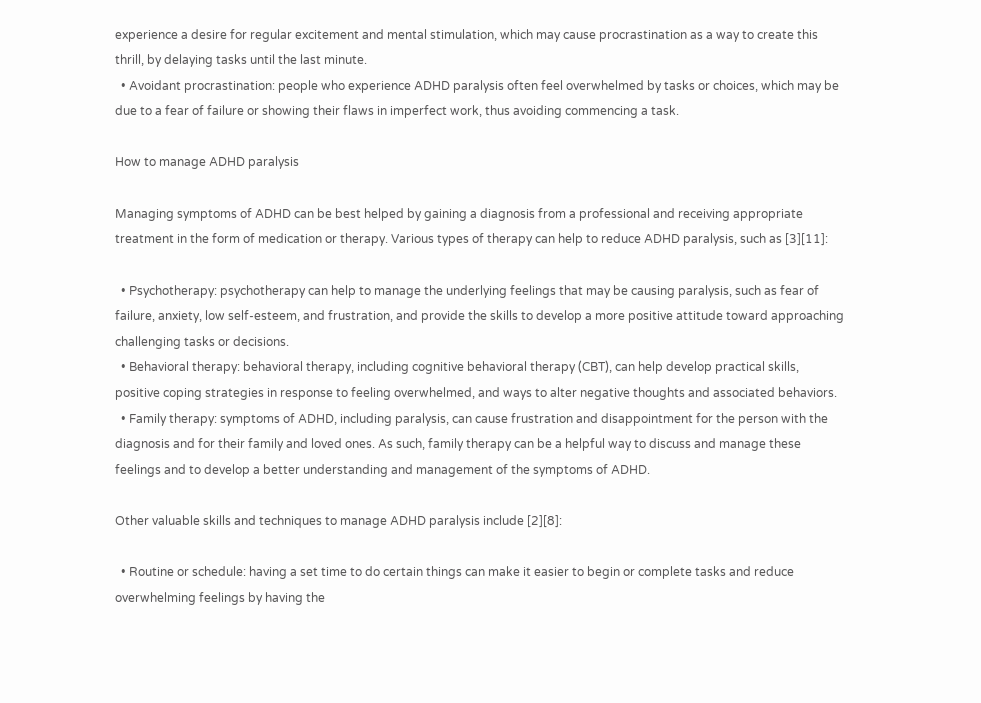experience a desire for regular excitement and mental stimulation, which may cause procrastination as a way to create this thrill, by delaying tasks until the last minute.
  • Avoidant procrastination: people who experience ADHD paralysis often feel overwhelmed by tasks or choices, which may be due to a fear of failure or showing their flaws in imperfect work, thus avoiding commencing a task.

How to manage ADHD paralysis

Managing symptoms of ADHD can be best helped by gaining a diagnosis from a professional and receiving appropriate treatment in the form of medication or therapy. Various types of therapy can help to reduce ADHD paralysis, such as [3][11]:

  • Psychotherapy: psychotherapy can help to manage the underlying feelings that may be causing paralysis, such as fear of failure, anxiety, low self-esteem, and frustration, and provide the skills to develop a more positive attitude toward approaching challenging tasks or decisions.
  • Behavioral therapy: behavioral therapy, including cognitive behavioral therapy (CBT), can help develop practical skills, positive coping strategies in response to feeling overwhelmed, and ways to alter negative thoughts and associated behaviors.
  • Family therapy: symptoms of ADHD, including paralysis, can cause frustration and disappointment for the person with the diagnosis and for their family and loved ones. As such, family therapy can be a helpful way to discuss and manage these feelings and to develop a better understanding and management of the symptoms of ADHD.

Other valuable skills and techniques to manage ADHD paralysis include [2][8]:

  • Routine or schedule: having a set time to do certain things can make it easier to begin or complete tasks and reduce overwhelming feelings by having the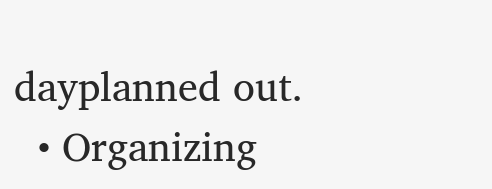dayplanned out.
  • Organizing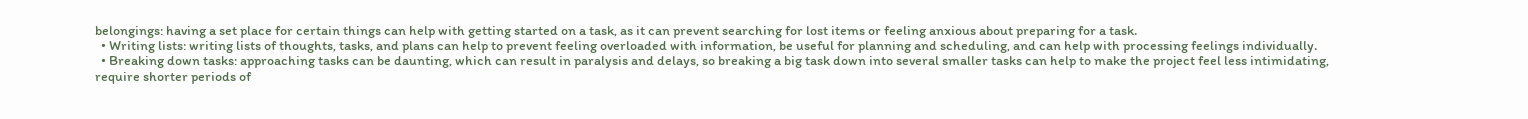belongings: having a set place for certain things can help with getting started on a task, as it can prevent searching for lost items or feeling anxious about preparing for a task.
  • Writing lists: writing lists of thoughts, tasks, and plans can help to prevent feeling overloaded with information, be useful for planning and scheduling, and can help with processing feelings individually.
  • Breaking down tasks: approaching tasks can be daunting, which can result in paralysis and delays, so breaking a big task down into several smaller tasks can help to make the project feel less intimidating, require shorter periods of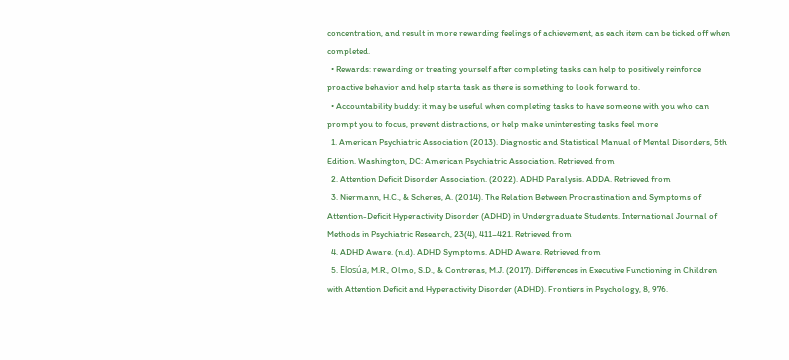concentration, and result in more rewarding feelings of achievement, as each item can be ticked off when completed.
  • Rewards: rewarding or treating yourself after completing tasks can help to positively reinforce proactive behavior and help starta task as there is something to look forward to.
  • Accountability buddy: it may be useful when completing tasks to have someone with you who can prompt you to focus, prevent distractions, or help make uninteresting tasks feel more
  1. American Psychiatric Association (2013). Diagnostic and Statistical Manual of Mental Disorders, 5th Edition. Washington, DC: American Psychiatric Association. Retrieved from
  2. Attention Deficit Disorder Association. (2022). ADHD Paralysis. ADDA. Retrieved from
  3. Niermann, H.C., & Scheres, A. (2014). The Relation Between Procrastination and Symptoms of Attention-Deficit Hyperactivity Disorder (ADHD) in Undergraduate Students. International Journal of Methods in Psychiatric Research, 23(4), 411–421. Retrieved from
  4. ADHD Aware. (n.d). ADHD Symptoms. ADHD Aware. Retrieved from
  5. Elosúa, M.R., Olmo, S.D., & Contreras, M.J. (2017). Differences in Executive Functioning in Children with Attention Deficit and Hyperactivity Disorder (ADHD). Frontiers in Psychology, 8, 976.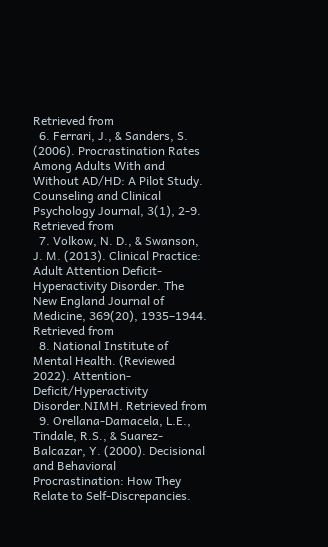Retrieved from
  6. Ferrari, J., & Sanders, S. (2006). Procrastination Rates Among Adults With and Without AD/HD: A Pilot Study. Counseling and Clinical Psychology Journal, 3(1), 2-9. Retrieved from
  7. Volkow, N. D., & Swanson, J. M. (2013). Clinical Practice: Adult Attention Deficit-Hyperactivity Disorder. The New England Journal of Medicine, 369(20), 1935–1944. Retrieved from
  8. National Institute of Mental Health. (Reviewed 2022). Attention-Deficit/Hyperactivity Disorder.NIMH. Retrieved from
  9. Orellana-Damacela, L.E., Tindale, R.S., & Suarez-Balcazar, Y. (2000). Decisional and Behavioral Procrastination: How They Relate to Self-Discrepancies.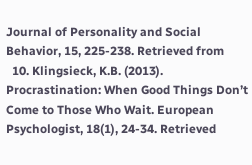Journal of Personality and Social Behavior, 15, 225-238. Retrieved from
  10. Klingsieck, K.B. (2013). Procrastination: When Good Things Don’t Come to Those Who Wait. European Psychologist, 18(1), 24-34. Retrieved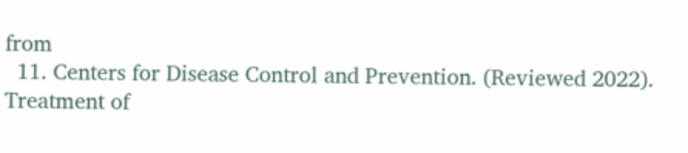from
  11. Centers for Disease Control and Prevention. (Reviewed 2022). Treatment of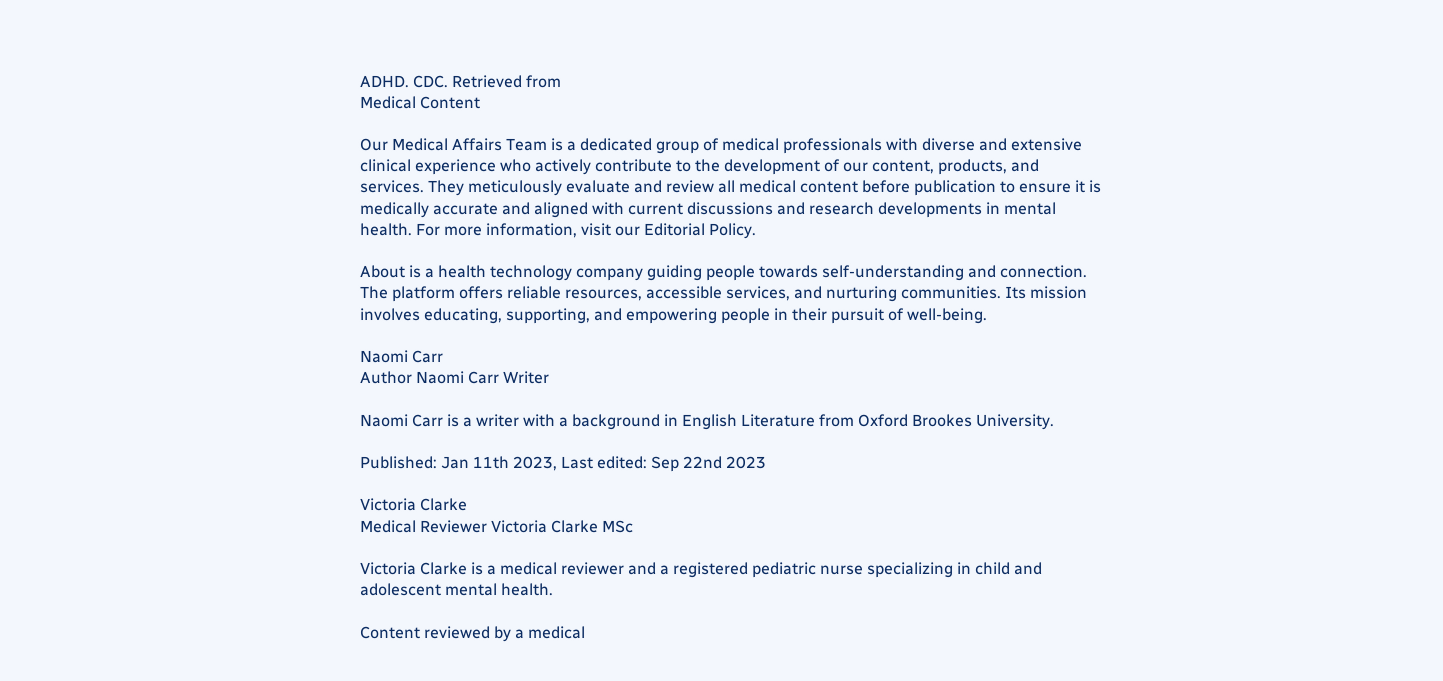ADHD. CDC. Retrieved from
Medical Content

Our Medical Affairs Team is a dedicated group of medical professionals with diverse and extensive clinical experience who actively contribute to the development of our content, products, and services. They meticulously evaluate and review all medical content before publication to ensure it is medically accurate and aligned with current discussions and research developments in mental health. For more information, visit our Editorial Policy.

About is a health technology company guiding people towards self-understanding and connection. The platform offers reliable resources, accessible services, and nurturing communities. Its mission involves educating, supporting, and empowering people in their pursuit of well-being.

Naomi Carr
Author Naomi Carr Writer

Naomi Carr is a writer with a background in English Literature from Oxford Brookes University.

Published: Jan 11th 2023, Last edited: Sep 22nd 2023

Victoria Clarke
Medical Reviewer Victoria Clarke MSc

Victoria Clarke is a medical reviewer and a registered pediatric nurse specializing in child and adolescent mental health.

Content reviewed by a medical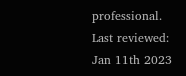professional. Last reviewed: Jan 11th 2023